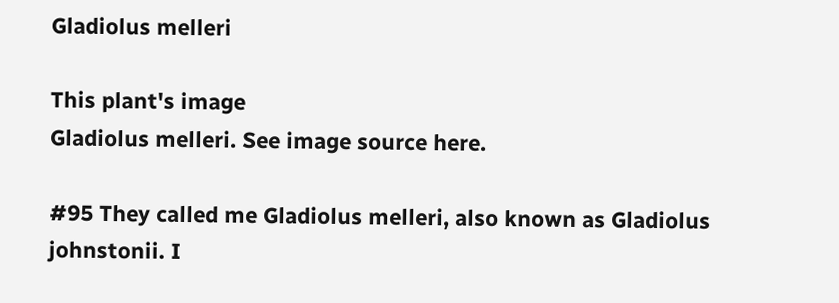Gladiolus melleri

This plant's image
Gladiolus melleri. See image source here.

#95 They called me Gladiolus melleri, also known as Gladiolus johnstonii. I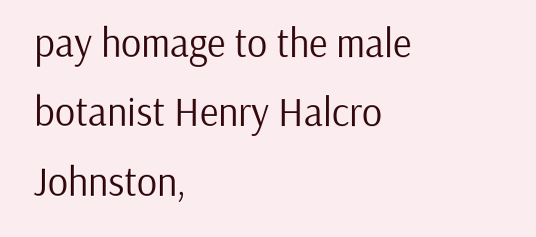pay homage to the male botanist Henry Halcro Johnston,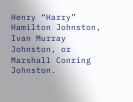Henry “Harry” Hamilton Johnston, Ivan Murray Johnston, or Marshall Conring Johnston.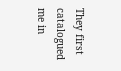They first catalogued me in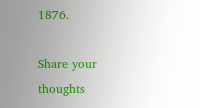1876.

Share your thoughts